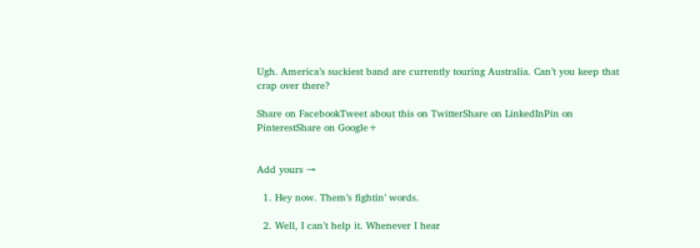Ugh. America’s suckiest band are currently touring Australia. Can’t you keep that crap over there?

Share on FacebookTweet about this on TwitterShare on LinkedInPin on PinterestShare on Google+


Add yours →

  1. Hey now. Them’s fightin’ words.

  2. Well, I can’t help it. Whenever I hear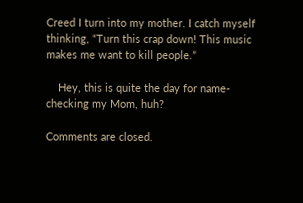Creed I turn into my mother. I catch myself thinking, “Turn this crap down! This music makes me want to kill people.”

    Hey, this is quite the day for name-checking my Mom, huh?

Comments are closed.